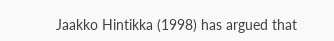Jaakko Hintikka (1998) has argued that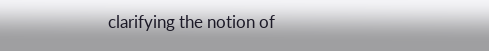clarifying the notion of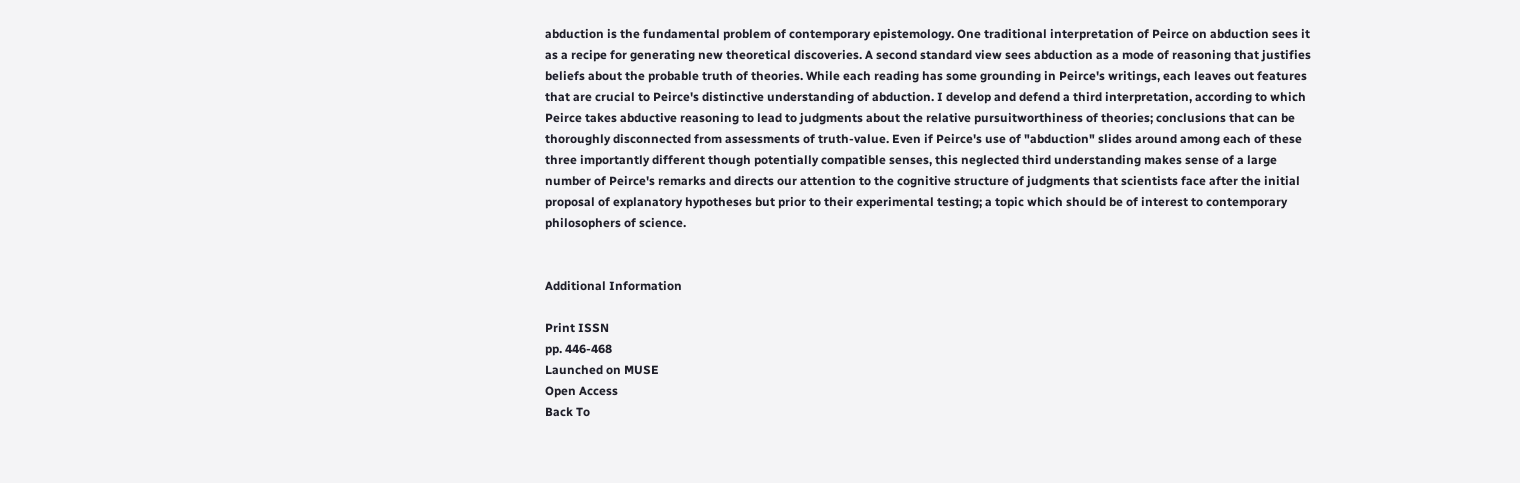abduction is the fundamental problem of contemporary epistemology. One traditional interpretation of Peirce on abduction sees it as a recipe for generating new theoretical discoveries. A second standard view sees abduction as a mode of reasoning that justifies beliefs about the probable truth of theories. While each reading has some grounding in Peirce's writings, each leaves out features that are crucial to Peirce's distinctive understanding of abduction. I develop and defend a third interpretation, according to which Peirce takes abductive reasoning to lead to judgments about the relative pursuitworthiness of theories; conclusions that can be thoroughly disconnected from assessments of truth-value. Even if Peirce's use of "abduction" slides around among each of these three importantly different though potentially compatible senses, this neglected third understanding makes sense of a large number of Peirce's remarks and directs our attention to the cognitive structure of judgments that scientists face after the initial proposal of explanatory hypotheses but prior to their experimental testing; a topic which should be of interest to contemporary philosophers of science.


Additional Information

Print ISSN
pp. 446-468
Launched on MUSE
Open Access
Back To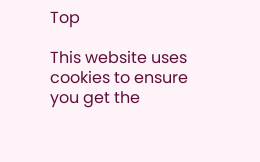Top

This website uses cookies to ensure you get the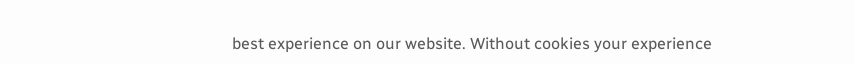best experience on our website. Without cookies your experience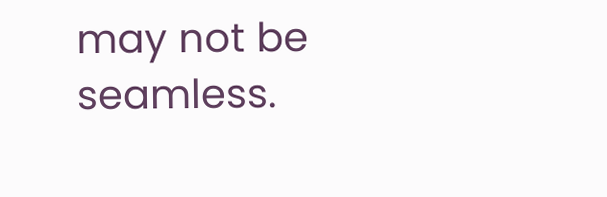may not be seamless.